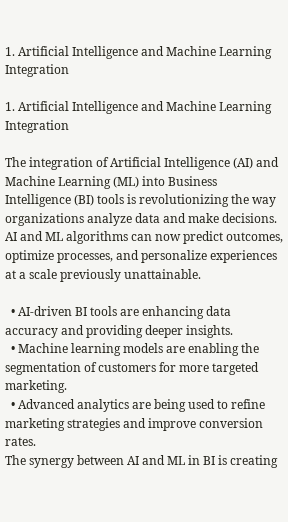1. Artificial Intelligence and Machine Learning Integration

1. Artificial Intelligence and Machine Learning Integration

The integration of Artificial Intelligence (AI) and Machine Learning (ML) into Business Intelligence (BI) tools is revolutionizing the way organizations analyze data and make decisions. AI and ML algorithms can now predict outcomes, optimize processes, and personalize experiences at a scale previously unattainable.

  • AI-driven BI tools are enhancing data accuracy and providing deeper insights.
  • Machine learning models are enabling the segmentation of customers for more targeted marketing.
  • Advanced analytics are being used to refine marketing strategies and improve conversion rates.
The synergy between AI and ML in BI is creating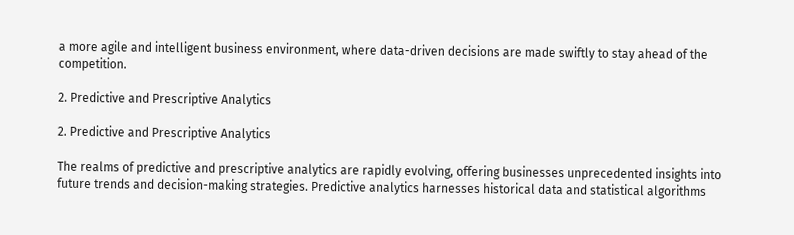a more agile and intelligent business environment, where data-driven decisions are made swiftly to stay ahead of the competition.

2. Predictive and Prescriptive Analytics

2. Predictive and Prescriptive Analytics

The realms of predictive and prescriptive analytics are rapidly evolving, offering businesses unprecedented insights into future trends and decision-making strategies. Predictive analytics harnesses historical data and statistical algorithms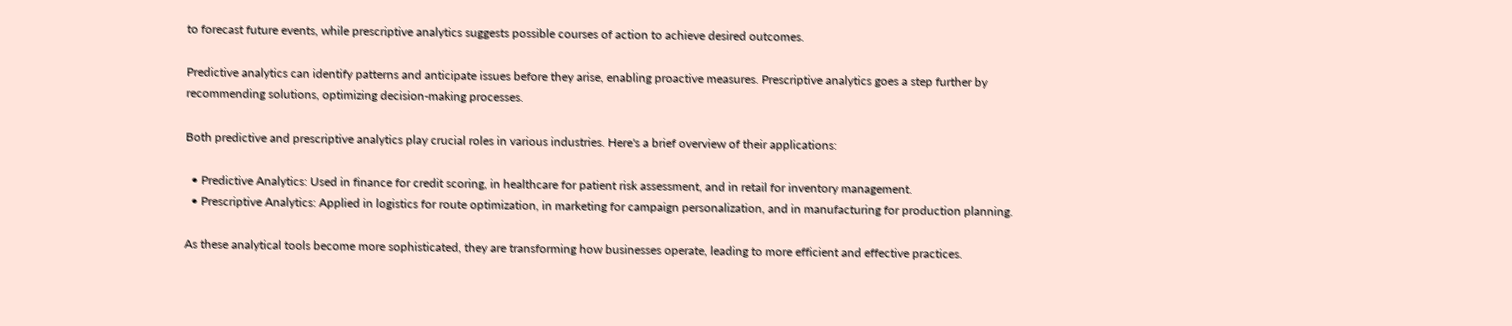to forecast future events, while prescriptive analytics suggests possible courses of action to achieve desired outcomes.

Predictive analytics can identify patterns and anticipate issues before they arise, enabling proactive measures. Prescriptive analytics goes a step further by recommending solutions, optimizing decision-making processes.

Both predictive and prescriptive analytics play crucial roles in various industries. Here's a brief overview of their applications:

  • Predictive Analytics: Used in finance for credit scoring, in healthcare for patient risk assessment, and in retail for inventory management.
  • Prescriptive Analytics: Applied in logistics for route optimization, in marketing for campaign personalization, and in manufacturing for production planning.

As these analytical tools become more sophisticated, they are transforming how businesses operate, leading to more efficient and effective practices.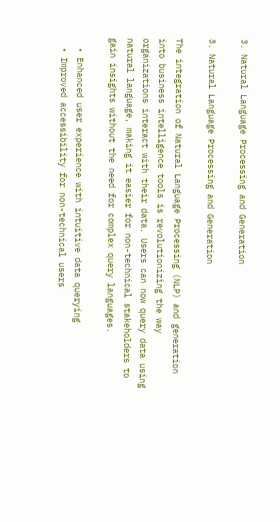3. Natural Language Processing and Generation

3. Natural Language Processing and Generation

The integration of Natural Language Processing (NLP) and generation into business intelligence tools is revolutionizing the way organizations interact with their data. Users can now query data using natural language, making it easier for non-technical stakeholders to gain insights without the need for complex query languages.

  • Enhanced user experience with intuitive data querying
  • Improved accessibility for non-technical users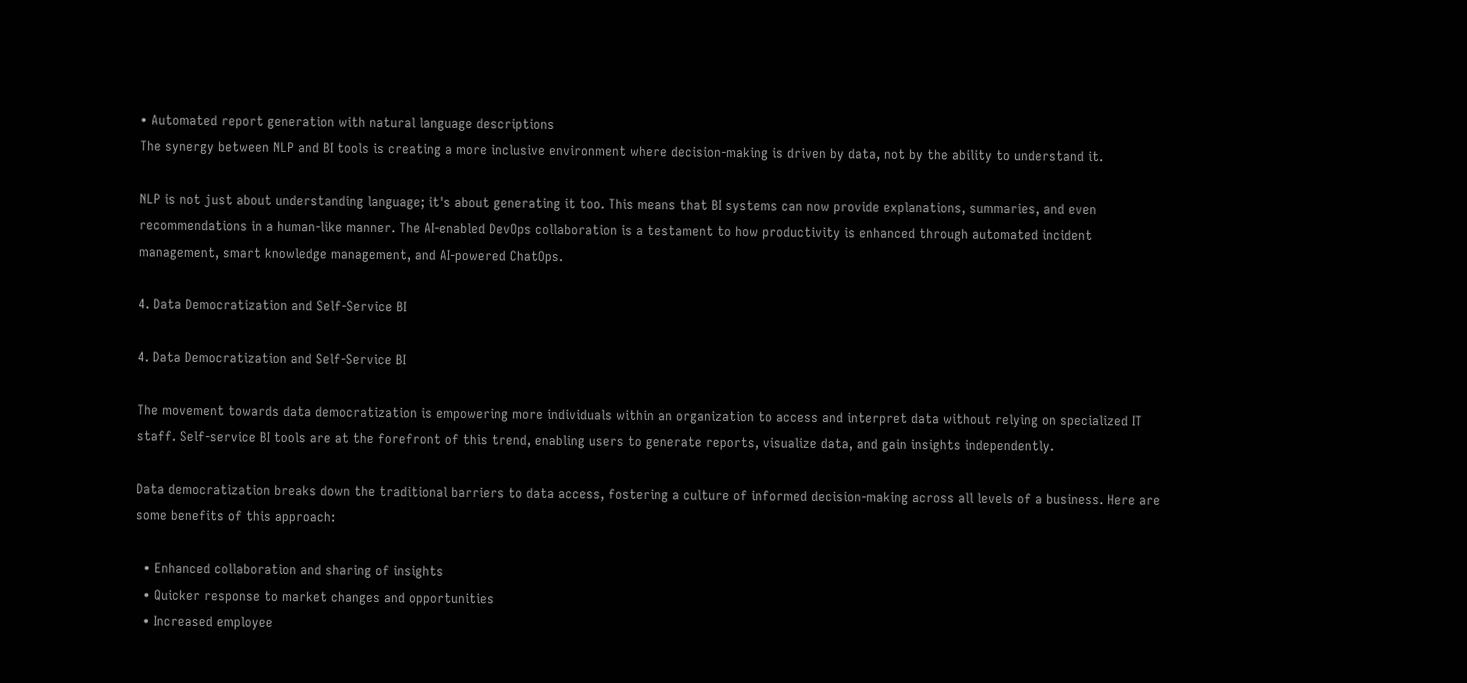• Automated report generation with natural language descriptions
The synergy between NLP and BI tools is creating a more inclusive environment where decision-making is driven by data, not by the ability to understand it.

NLP is not just about understanding language; it's about generating it too. This means that BI systems can now provide explanations, summaries, and even recommendations in a human-like manner. The AI-enabled DevOps collaboration is a testament to how productivity is enhanced through automated incident management, smart knowledge management, and AI-powered ChatOps.

4. Data Democratization and Self-Service BI

4. Data Democratization and Self-Service BI

The movement towards data democratization is empowering more individuals within an organization to access and interpret data without relying on specialized IT staff. Self-service BI tools are at the forefront of this trend, enabling users to generate reports, visualize data, and gain insights independently.

Data democratization breaks down the traditional barriers to data access, fostering a culture of informed decision-making across all levels of a business. Here are some benefits of this approach:

  • Enhanced collaboration and sharing of insights
  • Quicker response to market changes and opportunities
  • Increased employee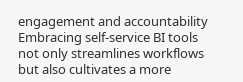engagement and accountability
Embracing self-service BI tools not only streamlines workflows but also cultivates a more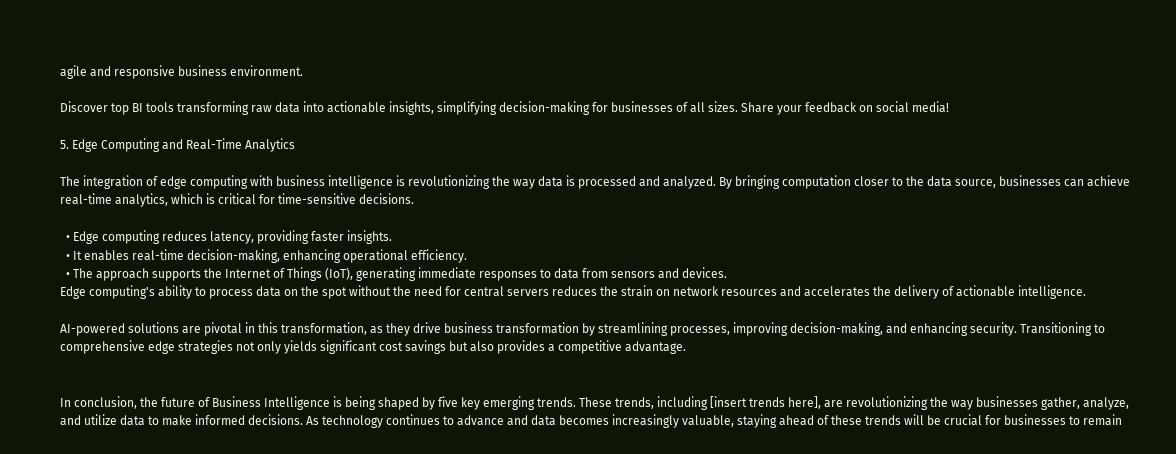agile and responsive business environment.

Discover top BI tools transforming raw data into actionable insights, simplifying decision-making for businesses of all sizes. Share your feedback on social media!

5. Edge Computing and Real-Time Analytics

The integration of edge computing with business intelligence is revolutionizing the way data is processed and analyzed. By bringing computation closer to the data source, businesses can achieve real-time analytics, which is critical for time-sensitive decisions.

  • Edge computing reduces latency, providing faster insights.
  • It enables real-time decision-making, enhancing operational efficiency.
  • The approach supports the Internet of Things (IoT), generating immediate responses to data from sensors and devices.
Edge computing's ability to process data on the spot without the need for central servers reduces the strain on network resources and accelerates the delivery of actionable intelligence.

AI-powered solutions are pivotal in this transformation, as they drive business transformation by streamlining processes, improving decision-making, and enhancing security. Transitioning to comprehensive edge strategies not only yields significant cost savings but also provides a competitive advantage.


In conclusion, the future of Business Intelligence is being shaped by five key emerging trends. These trends, including [insert trends here], are revolutionizing the way businesses gather, analyze, and utilize data to make informed decisions. As technology continues to advance and data becomes increasingly valuable, staying ahead of these trends will be crucial for businesses to remain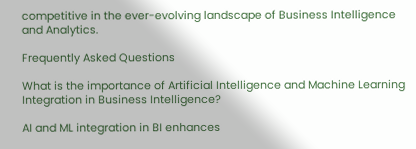competitive in the ever-evolving landscape of Business Intelligence and Analytics.

Frequently Asked Questions

What is the importance of Artificial Intelligence and Machine Learning Integration in Business Intelligence?

AI and ML integration in BI enhances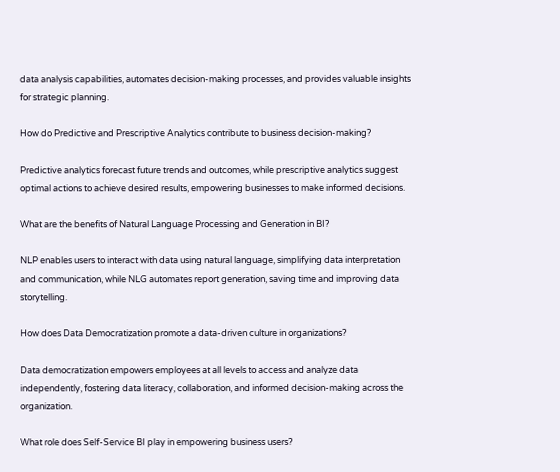data analysis capabilities, automates decision-making processes, and provides valuable insights for strategic planning.

How do Predictive and Prescriptive Analytics contribute to business decision-making?

Predictive analytics forecast future trends and outcomes, while prescriptive analytics suggest optimal actions to achieve desired results, empowering businesses to make informed decisions.

What are the benefits of Natural Language Processing and Generation in BI?

NLP enables users to interact with data using natural language, simplifying data interpretation and communication, while NLG automates report generation, saving time and improving data storytelling.

How does Data Democratization promote a data-driven culture in organizations?

Data democratization empowers employees at all levels to access and analyze data independently, fostering data literacy, collaboration, and informed decision-making across the organization.

What role does Self-Service BI play in empowering business users?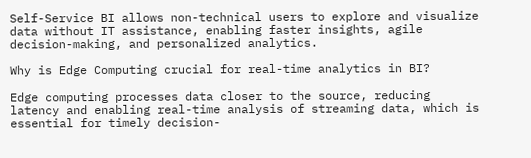Self-Service BI allows non-technical users to explore and visualize data without IT assistance, enabling faster insights, agile decision-making, and personalized analytics.

Why is Edge Computing crucial for real-time analytics in BI?

Edge computing processes data closer to the source, reducing latency and enabling real-time analysis of streaming data, which is essential for timely decision-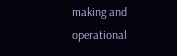making and operational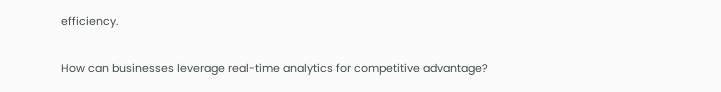efficiency.

How can businesses leverage real-time analytics for competitive advantage?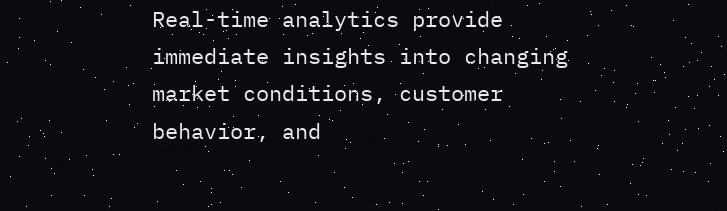Real-time analytics provide immediate insights into changing market conditions, customer behavior, and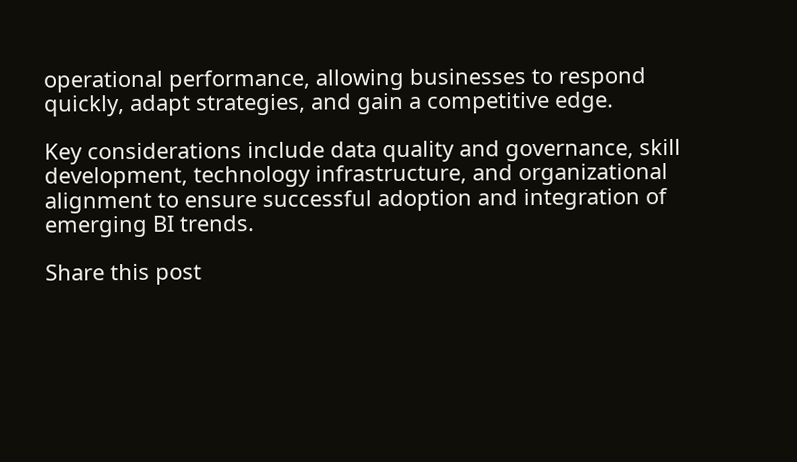operational performance, allowing businesses to respond quickly, adapt strategies, and gain a competitive edge.

Key considerations include data quality and governance, skill development, technology infrastructure, and organizational alignment to ensure successful adoption and integration of emerging BI trends.

Share this post